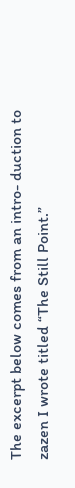The excerpt below comes from an intro- duction to zazen I wrote titled “The Still Point.”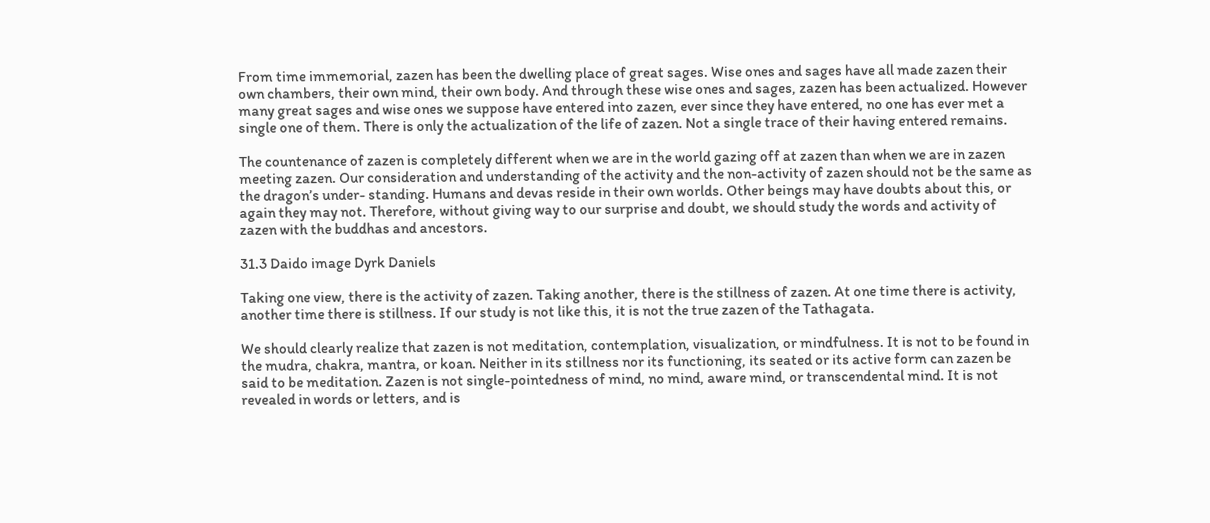From time immemorial, zazen has been the dwelling place of great sages. Wise ones and sages have all made zazen their own chambers, their own mind, their own body. And through these wise ones and sages, zazen has been actualized. However many great sages and wise ones we suppose have entered into zazen, ever since they have entered, no one has ever met a single one of them. There is only the actualization of the life of zazen. Not a single trace of their having entered remains.

The countenance of zazen is completely different when we are in the world gazing off at zazen than when we are in zazen meeting zazen. Our consideration and understanding of the activity and the non-activity of zazen should not be the same as the dragon’s under- standing. Humans and devas reside in their own worlds. Other beings may have doubts about this, or again they may not. Therefore, without giving way to our surprise and doubt, we should study the words and activity of zazen with the buddhas and ancestors.

31.3 Daido image Dyrk Daniels

Taking one view, there is the activity of zazen. Taking another, there is the stillness of zazen. At one time there is activity, another time there is stillness. If our study is not like this, it is not the true zazen of the Tathagata.

We should clearly realize that zazen is not meditation, contemplation, visualization, or mindfulness. It is not to be found in the mudra, chakra, mantra, or koan. Neither in its stillness nor its functioning, its seated or its active form can zazen be said to be meditation. Zazen is not single-pointedness of mind, no mind, aware mind, or transcendental mind. It is not revealed in words or letters, and is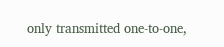only transmitted one-to-one,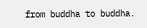from buddha to buddha.